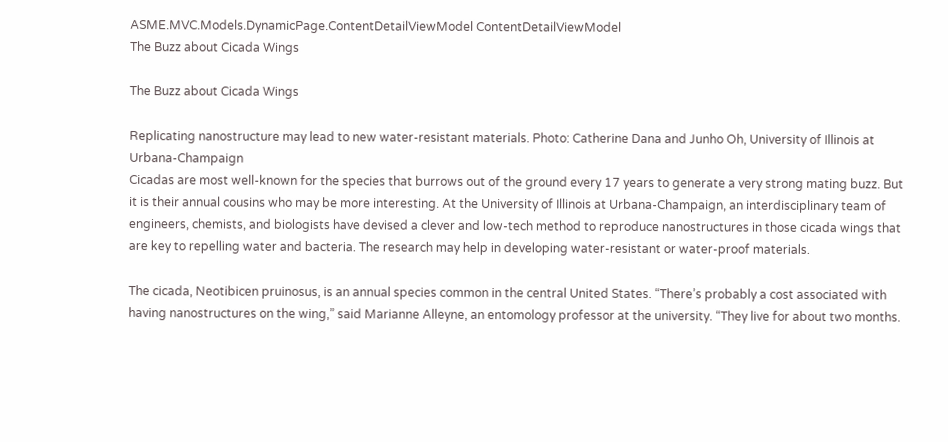ASME.MVC.Models.DynamicPage.ContentDetailViewModel ContentDetailViewModel
The Buzz about Cicada Wings

The Buzz about Cicada Wings

Replicating nanostructure may lead to new water-resistant materials. Photo: Catherine Dana and Junho Oh, University of Illinois at Urbana-Champaign
Cicadas are most well-known for the species that burrows out of the ground every 17 years to generate a very strong mating buzz. But it is their annual cousins who may be more interesting. At the University of Illinois at Urbana-Champaign, an interdisciplinary team of engineers, chemists, and biologists have devised a clever and low-tech method to reproduce nanostructures in those cicada wings that are key to repelling water and bacteria. The research may help in developing water-resistant or water-proof materials.

The cicada, Neotibicen pruinosus, is an annual species common in the central United States. “There’s probably a cost associated with having nanostructures on the wing,” said Marianne Alleyne, an entomology professor at the university. “They live for about two months.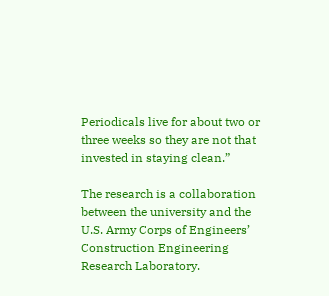Periodicals live for about two or three weeks so they are not that invested in staying clean.”

The research is a collaboration between the university and the U.S. Army Corps of Engineers’ Construction Engineering Research Laboratory.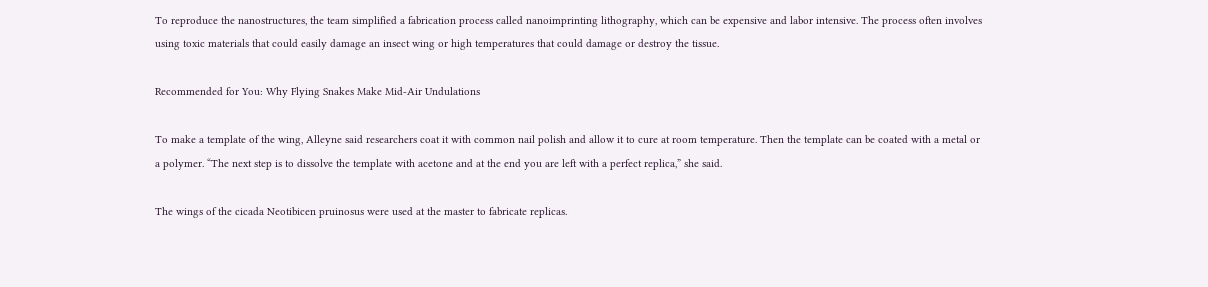To reproduce the nanostructures, the team simplified a fabrication process called nanoimprinting lithography, which can be expensive and labor intensive. The process often involves using toxic materials that could easily damage an insect wing or high temperatures that could damage or destroy the tissue.

Recommended for You: Why Flying Snakes Make Mid-Air Undulations

To make a template of the wing, Alleyne said researchers coat it with common nail polish and allow it to cure at room temperature. Then the template can be coated with a metal or a polymer. “The next step is to dissolve the template with acetone and at the end you are left with a perfect replica,” she said.

The wings of the cicada Neotibicen pruinosus were used at the master to fabricate replicas.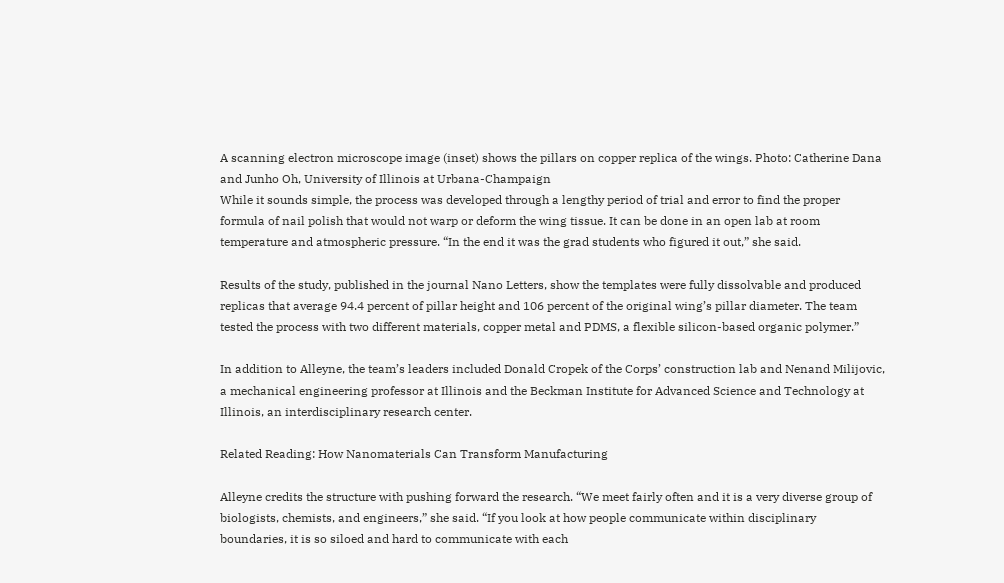A scanning electron microscope image (inset) shows the pillars on copper replica of the wings. Photo: Catherine Dana and Junho Oh, University of Illinois at Urbana-Champaign
While it sounds simple, the process was developed through a lengthy period of trial and error to find the proper formula of nail polish that would not warp or deform the wing tissue. It can be done in an open lab at room temperature and atmospheric pressure. “In the end it was the grad students who figured it out,” she said.

Results of the study, published in the journal Nano Letters, show the templates were fully dissolvable and produced replicas that average 94.4 percent of pillar height and 106 percent of the original wing’s pillar diameter. The team tested the process with two different materials, copper metal and PDMS, a flexible silicon-based organic polymer.”

In addition to Alleyne, the team’s leaders included Donald Cropek of the Corps’ construction lab and Nenand Milijovic, a mechanical engineering professor at Illinois and the Beckman Institute for Advanced Science and Technology at Illinois, an interdisciplinary research center.

Related Reading: How Nanomaterials Can Transform Manufacturing

Alleyne credits the structure with pushing forward the research. “We meet fairly often and it is a very diverse group of biologists, chemists, and engineers,” she said. “If you look at how people communicate within disciplinary boundaries, it is so siloed and hard to communicate with each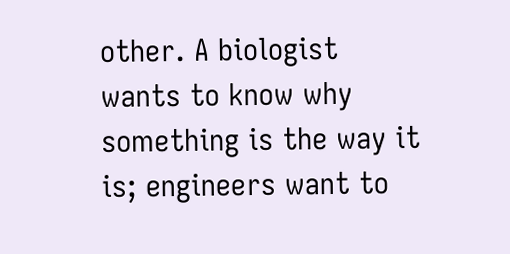other. A biologist wants to know why something is the way it is; engineers want to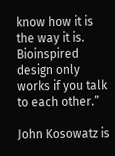know how it is the way it is. Bioinspired design only works if you talk to each other.”

John Kosowatz is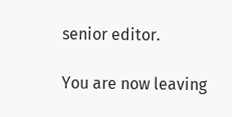senior editor.

You are now leaving